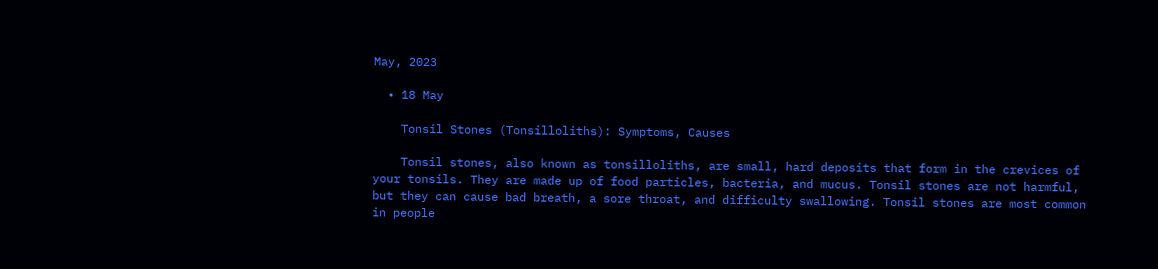May, 2023

  • 18 May

    Tonsil Stones (Tonsilloliths): Symptoms, Causes

    Tonsil stones, also known as tonsilloliths, are small, hard deposits that form in the crevices of your tonsils. They are made up of food particles, bacteria, and mucus. Tonsil stones are not harmful, but they can cause bad breath, a sore throat, and difficulty swallowing. Tonsil stones are most common in people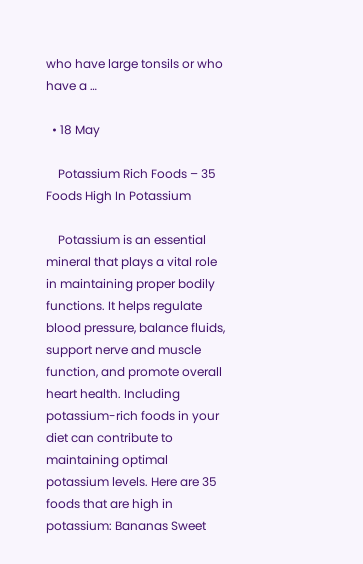who have large tonsils or who have a …

  • 18 May

    Potassium Rich Foods – 35 Foods High In Potassium

    Potassium is an essential mineral that plays a vital role in maintaining proper bodily functions. It helps regulate blood pressure, balance fluids, support nerve and muscle function, and promote overall heart health. Including potassium-rich foods in your diet can contribute to maintaining optimal potassium levels. Here are 35 foods that are high in potassium: Bananas Sweet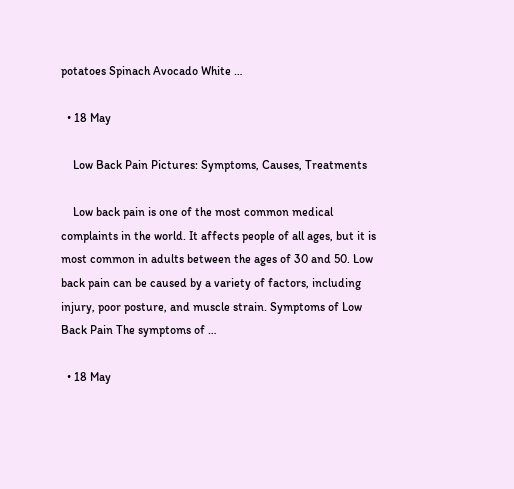potatoes Spinach Avocado White …

  • 18 May

    Low Back Pain Pictures: Symptoms, Causes, Treatments

    Low back pain is one of the most common medical complaints in the world. It affects people of all ages, but it is most common in adults between the ages of 30 and 50. Low back pain can be caused by a variety of factors, including injury, poor posture, and muscle strain. Symptoms of Low Back Pain The symptoms of …

  • 18 May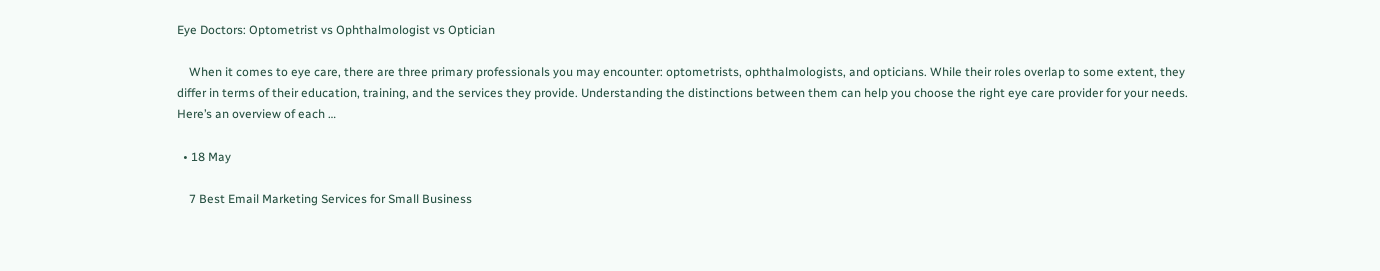Eye Doctors: Optometrist vs Ophthalmologist vs Optician

    When it comes to eye care, there are three primary professionals you may encounter: optometrists, ophthalmologists, and opticians. While their roles overlap to some extent, they differ in terms of their education, training, and the services they provide. Understanding the distinctions between them can help you choose the right eye care provider for your needs. Here’s an overview of each …

  • 18 May

    7 Best Email Marketing Services for Small Business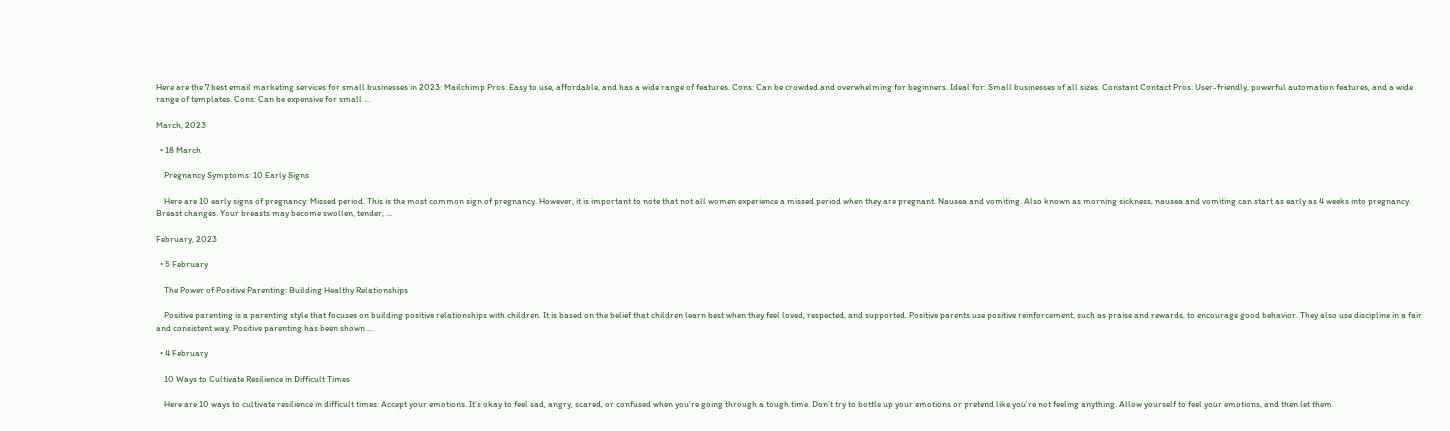Here are the 7 best email marketing services for small businesses in 2023: Mailchimp Pros: Easy to use, affordable, and has a wide range of features. Cons: Can be crowded and overwhelming for beginners. Ideal for: Small businesses of all sizes. Constant Contact Pros: User-friendly, powerful automation features, and a wide range of templates. Cons: Can be expensive for small …

March, 2023

  • 18 March

    Pregnancy Symptoms: 10 Early Signs

    Here are 10 early signs of pregnancy: Missed period. This is the most common sign of pregnancy. However, it is important to note that not all women experience a missed period when they are pregnant. Nausea and vomiting. Also known as morning sickness, nausea and vomiting can start as early as 4 weeks into pregnancy. Breast changes. Your breasts may become swollen, tender, …

February, 2023

  • 5 February

    The Power of Positive Parenting: Building Healthy Relationships

    Positive parenting is a parenting style that focuses on building positive relationships with children. It is based on the belief that children learn best when they feel loved, respected, and supported. Positive parents use positive reinforcement, such as praise and rewards, to encourage good behavior. They also use discipline in a fair and consistent way. Positive parenting has been shown …

  • 4 February

    10 Ways to Cultivate Resilience in Difficult Times

    Here are 10 ways to cultivate resilience in difficult times: Accept your emotions. It’s okay to feel sad, angry, scared, or confused when you’re going through a tough time. Don’t try to bottle up your emotions or pretend like you’re not feeling anything. Allow yourself to feel your emotions, and then let them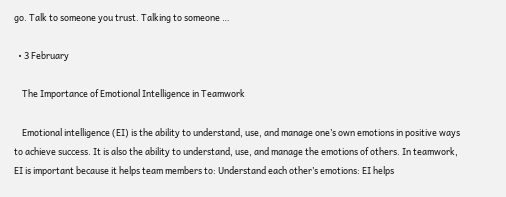go. Talk to someone you trust. Talking to someone …

  • 3 February

    The Importance of Emotional Intelligence in Teamwork

    Emotional intelligence (EI) is the ability to understand, use, and manage one’s own emotions in positive ways to achieve success. It is also the ability to understand, use, and manage the emotions of others. In teamwork, EI is important because it helps team members to: Understand each other’s emotions: EI helps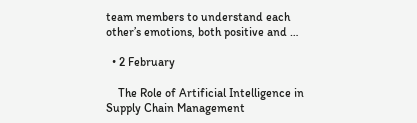team members to understand each other’s emotions, both positive and …

  • 2 February

    The Role of Artificial Intelligence in Supply Chain Management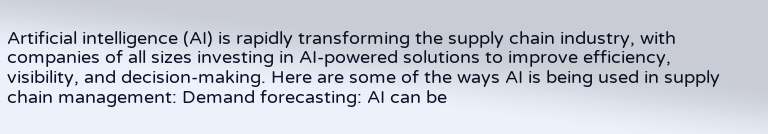Artificial intelligence (AI) is rapidly transforming the supply chain industry, with companies of all sizes investing in AI-powered solutions to improve efficiency, visibility, and decision-making. Here are some of the ways AI is being used in supply chain management: Demand forecasting: AI can be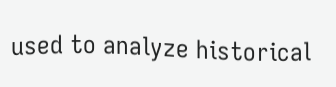used to analyze historical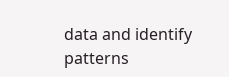data and identify patterns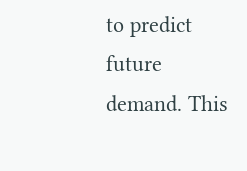to predict future demand. This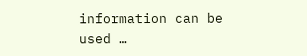information can be used …